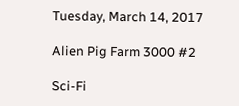Tuesday, March 14, 2017

Alien Pig Farm 3000 #2

Sci-Fi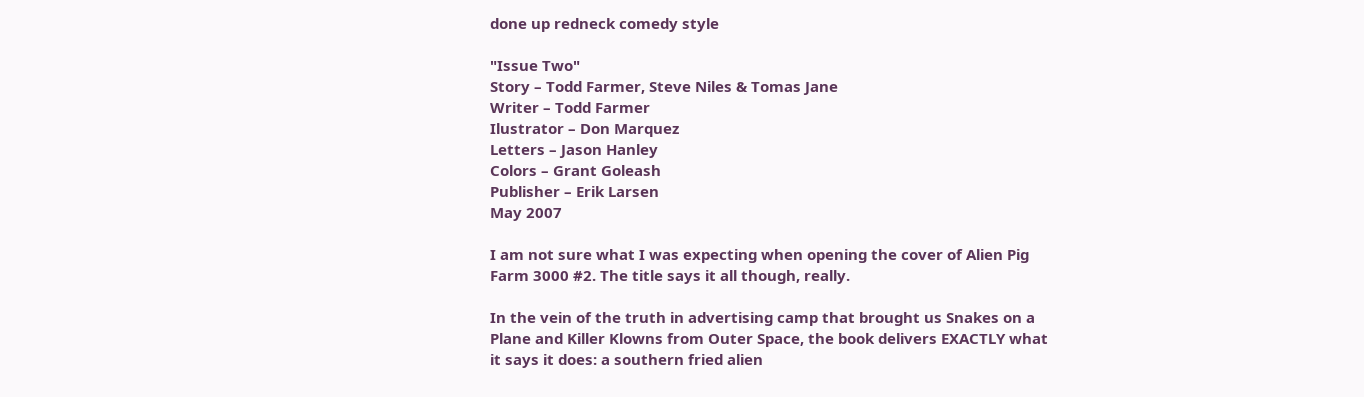done up redneck comedy style

"Issue Two"
Story – Todd Farmer, Steve Niles & Tomas Jane
Writer – Todd Farmer
Ilustrator – Don Marquez
Letters – Jason Hanley
Colors – Grant Goleash
Publisher – Erik Larsen
May 2007

I am not sure what I was expecting when opening the cover of Alien Pig Farm 3000 #2. The title says it all though, really.

In the vein of the truth in advertising camp that brought us Snakes on a Plane and Killer Klowns from Outer Space, the book delivers EXACTLY what it says it does: a southern fried alien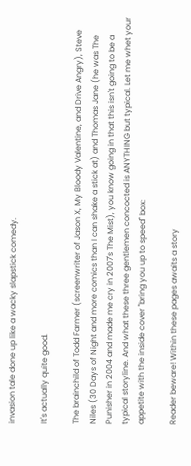invasion tale done up like a wacky slapstick comedy.

It's actually quite good.

The brainchild of Todd Farmer (screenwriter of Jason X, My Bloody Valentine, and Drive Angry), Steve Niles (30 Days of Night and more comics than I can shake a stick at) and Thomas Jane (he was The Punisher in 2004 and made me cry in 2007's The Mist), you know going in that this isn't going to be a typical storyline. And what these three gentlemen concocted is ANYTHING but typical. Let me whet your appetite with the inside cover "bring you up to speed" box:

Reader beware! Within these pages awaits a story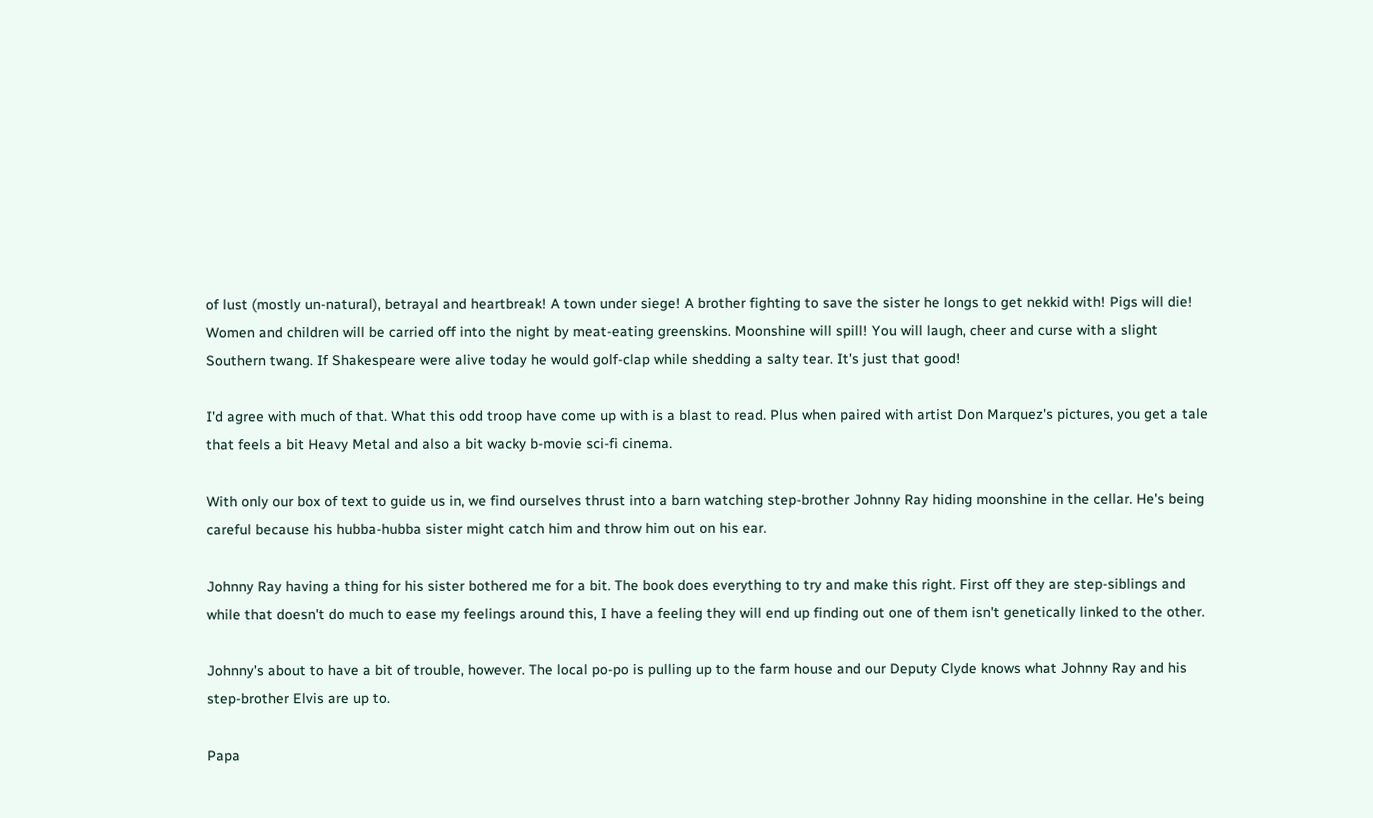of lust (mostly un-natural), betrayal and heartbreak! A town under siege! A brother fighting to save the sister he longs to get nekkid with! Pigs will die! Women and children will be carried off into the night by meat-eating greenskins. Moonshine will spill! You will laugh, cheer and curse with a slight Southern twang. If Shakespeare were alive today he would golf-clap while shedding a salty tear. It's just that good!

I'd agree with much of that. What this odd troop have come up with is a blast to read. Plus when paired with artist Don Marquez's pictures, you get a tale that feels a bit Heavy Metal and also a bit wacky b-movie sci-fi cinema.

With only our box of text to guide us in, we find ourselves thrust into a barn watching step-brother Johnny Ray hiding moonshine in the cellar. He's being careful because his hubba-hubba sister might catch him and throw him out on his ear.

Johnny Ray having a thing for his sister bothered me for a bit. The book does everything to try and make this right. First off they are step-siblings and while that doesn't do much to ease my feelings around this, I have a feeling they will end up finding out one of them isn't genetically linked to the other.

Johnny's about to have a bit of trouble, however. The local po-po is pulling up to the farm house and our Deputy Clyde knows what Johnny Ray and his step-brother Elvis are up to.

Papa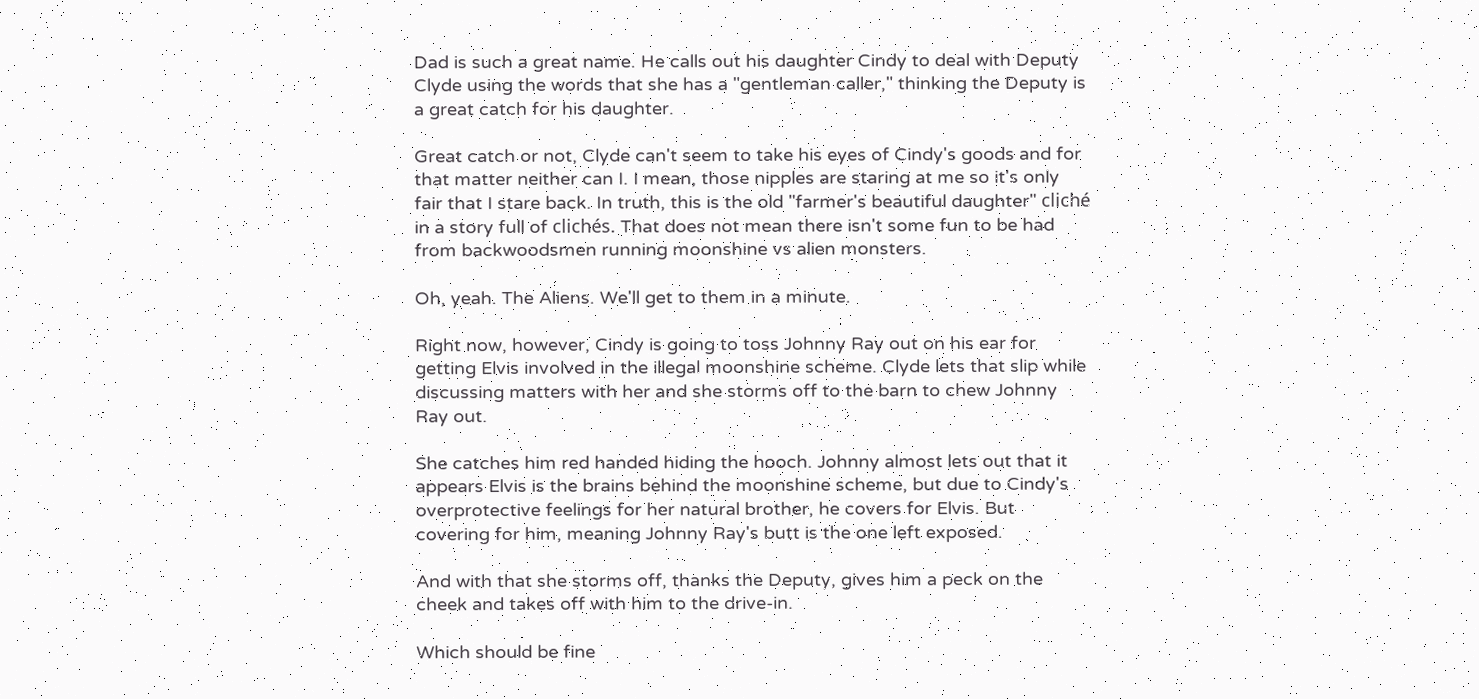Dad is such a great name. He calls out his daughter Cindy to deal with Deputy Clyde using the words that she has a "gentleman caller," thinking the Deputy is a great catch for his daughter.

Great catch or not, Clyde can't seem to take his eyes of Cindy's goods and for that matter neither can I. I mean, those nipples are staring at me so it's only fair that I stare back. In truth, this is the old "farmer's beautiful daughter" cliché in a story full of clichés. That does not mean there isn't some fun to be had from backwoodsmen running moonshine vs alien monsters.

Oh, yeah. The Aliens. We'll get to them in a minute.

Right now, however, Cindy is going to toss Johnny Ray out on his ear for getting Elvis involved in the illegal moonshine scheme. Clyde lets that slip while discussing matters with her and she storms off to the barn to chew Johnny Ray out.

She catches him red handed hiding the hooch. Johnny almost lets out that it appears Elvis is the brains behind the moonshine scheme, but due to Cindy's overprotective feelings for her natural brother, he covers for Elvis. But covering for him, meaning Johnny Ray's butt is the one left exposed.

And with that she storms off, thanks the Deputy, gives him a peck on the cheek and takes off with him to the drive-in.

Which should be fine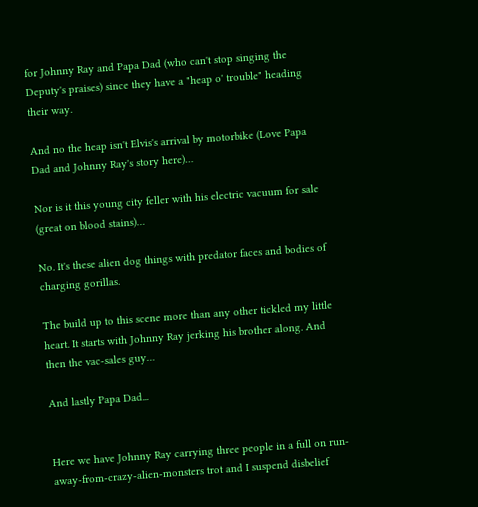for Johnny Ray and Papa Dad (who can't stop singing the Deputy's praises) since they have a "heap o' trouble" heading their way.

And no the heap isn't Elvis's arrival by motorbike (Love Papa Dad and Johnny Ray's story here)…

Nor is it this young city feller with his electric vacuum for sale (great on blood stains)…

No. It's these alien dog things with predator faces and bodies of charging gorillas.

The build up to this scene more than any other tickled my little heart. It starts with Johnny Ray jerking his brother along. And then the vac-sales guy…

And lastly Papa Dad...


Here we have Johnny Ray carrying three people in a full on run-away-from-crazy-alien-monsters trot and I suspend disbelief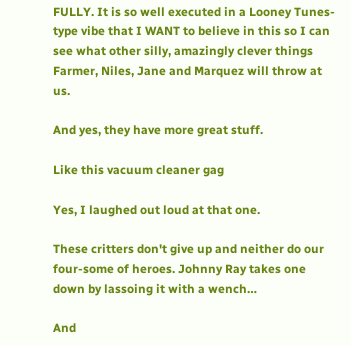FULLY. It is so well executed in a Looney Tunes-type vibe that I WANT to believe in this so I can see what other silly, amazingly clever things Farmer, Niles, Jane and Marquez will throw at us.

And yes, they have more great stuff.

Like this vacuum cleaner gag

Yes, I laughed out loud at that one.

These critters don't give up and neither do our four-some of heroes. Johnny Ray takes one down by lassoing it with a wench…

And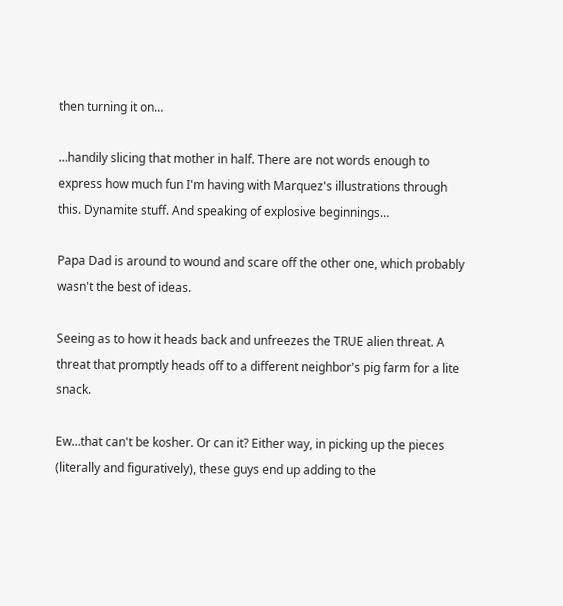then turning it on…

…handily slicing that mother in half. There are not words enough to express how much fun I'm having with Marquez's illustrations through this. Dynamite stuff. And speaking of explosive beginnings…

Papa Dad is around to wound and scare off the other one, which probably wasn't the best of ideas.

Seeing as to how it heads back and unfreezes the TRUE alien threat. A threat that promptly heads off to a different neighbor's pig farm for a lite snack.

Ew…that can't be kosher. Or can it? Either way, in picking up the pieces (literally and figuratively), these guys end up adding to the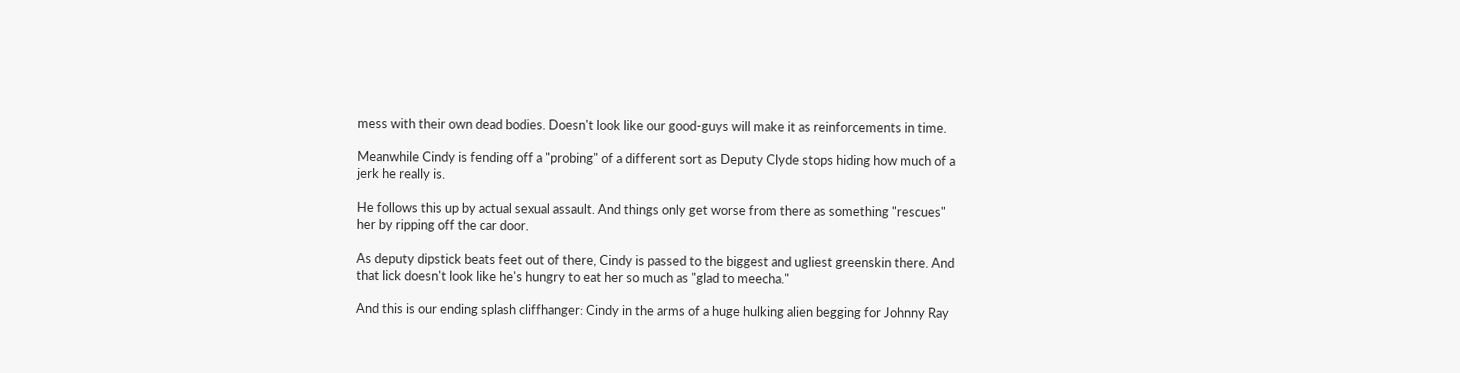mess with their own dead bodies. Doesn't look like our good-guys will make it as reinforcements in time.

Meanwhile Cindy is fending off a "probing" of a different sort as Deputy Clyde stops hiding how much of a jerk he really is.

He follows this up by actual sexual assault. And things only get worse from there as something "rescues" her by ripping off the car door.

As deputy dipstick beats feet out of there, Cindy is passed to the biggest and ugliest greenskin there. And that lick doesn't look like he's hungry to eat her so much as "glad to meecha."

And this is our ending splash cliffhanger: Cindy in the arms of a huge hulking alien begging for Johnny Ray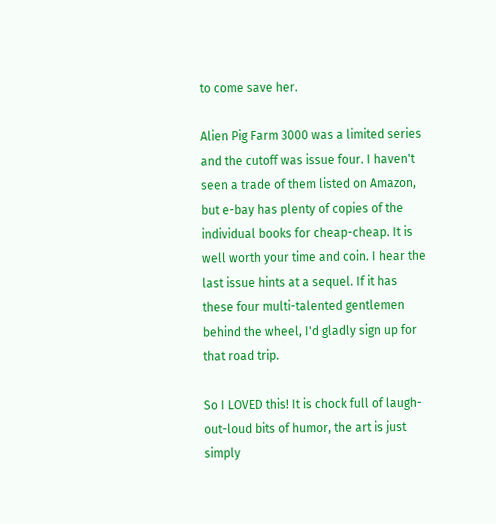to come save her.

Alien Pig Farm 3000 was a limited series and the cutoff was issue four. I haven't seen a trade of them listed on Amazon, but e-bay has plenty of copies of the individual books for cheap-cheap. It is well worth your time and coin. I hear the last issue hints at a sequel. If it has these four multi-talented gentlemen behind the wheel, I'd gladly sign up for that road trip.

So I LOVED this! It is chock full of laugh-out-loud bits of humor, the art is just simply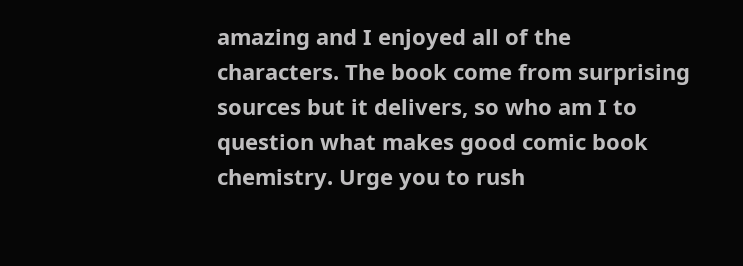amazing and I enjoyed all of the characters. The book come from surprising sources but it delivers, so who am I to question what makes good comic book chemistry. Urge you to rush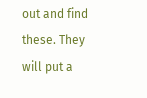out and find these. They will put a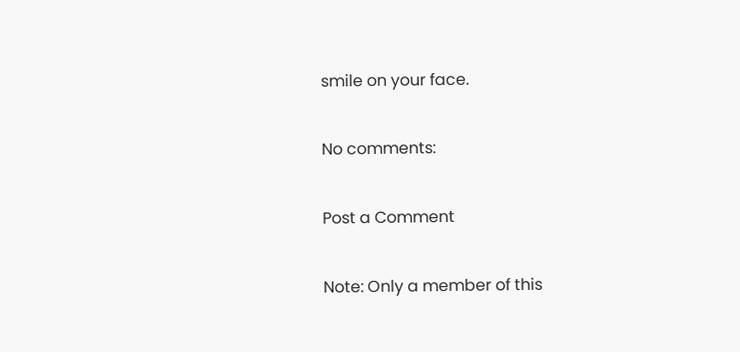smile on your face.

No comments:

Post a Comment

Note: Only a member of this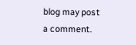blog may post a comment.